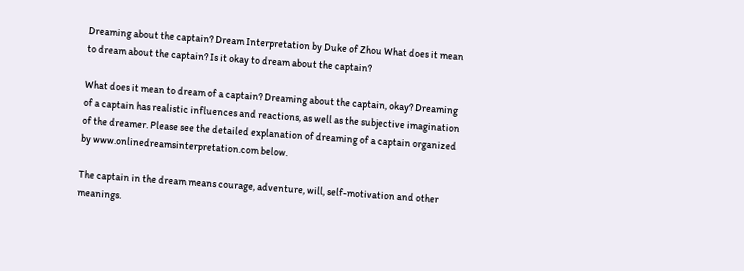Dreaming about the captain? Dream Interpretation by Duke of Zhou What does it mean to dream about the captain? Is it okay to dream about the captain?

What does it mean to dream of a captain? Dreaming about the captain, okay? Dreaming of a captain has realistic influences and reactions, as well as the subjective imagination of the dreamer. Please see the detailed explanation of dreaming of a captain organized by www.onlinedreamsinterpretation.com below.

The captain in the dream means courage, adventure, will, self-motivation and other meanings.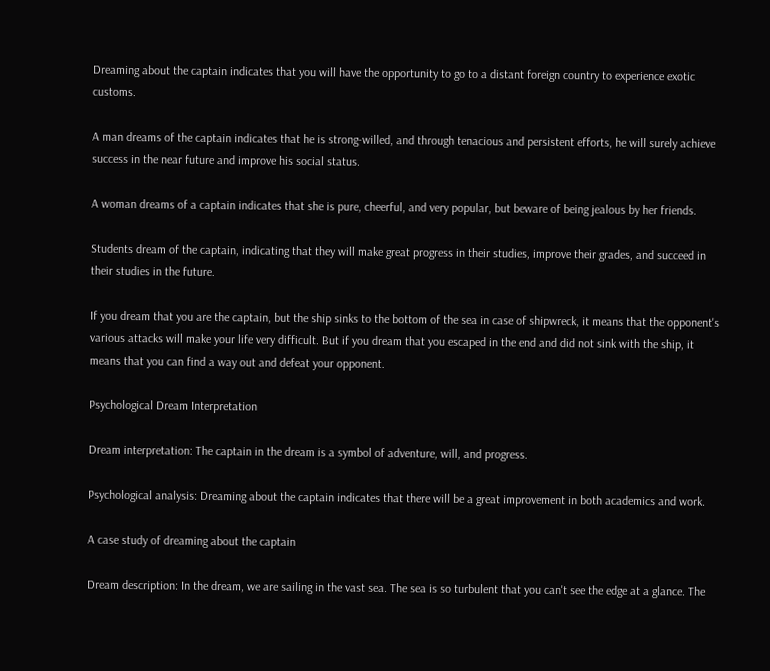Dreaming about the captain indicates that you will have the opportunity to go to a distant foreign country to experience exotic customs.

A man dreams of the captain indicates that he is strong-willed, and through tenacious and persistent efforts, he will surely achieve success in the near future and improve his social status.

A woman dreams of a captain indicates that she is pure, cheerful, and very popular, but beware of being jealous by her friends.

Students dream of the captain, indicating that they will make great progress in their studies, improve their grades, and succeed in their studies in the future.

If you dream that you are the captain, but the ship sinks to the bottom of the sea in case of shipwreck, it means that the opponent's various attacks will make your life very difficult. But if you dream that you escaped in the end and did not sink with the ship, it means that you can find a way out and defeat your opponent.

Psychological Dream Interpretation

Dream interpretation: The captain in the dream is a symbol of adventure, will, and progress.

Psychological analysis: Dreaming about the captain indicates that there will be a great improvement in both academics and work.

A case study of dreaming about the captain

Dream description: In the dream, we are sailing in the vast sea. The sea is so turbulent that you can't see the edge at a glance. The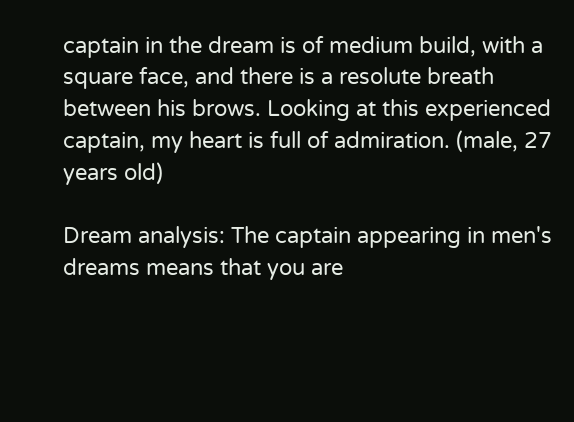captain in the dream is of medium build, with a square face, and there is a resolute breath between his brows. Looking at this experienced captain, my heart is full of admiration. (male, 27 years old)

Dream analysis: The captain appearing in men's dreams means that you are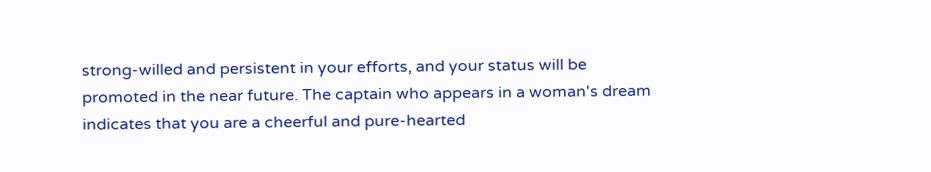strong-willed and persistent in your efforts, and your status will be promoted in the near future. The captain who appears in a woman's dream indicates that you are a cheerful and pure-hearted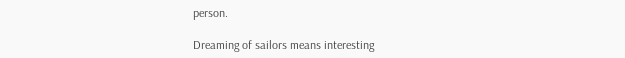person.

Dreaming of sailors means interesting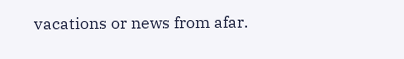vacations or news from afar.